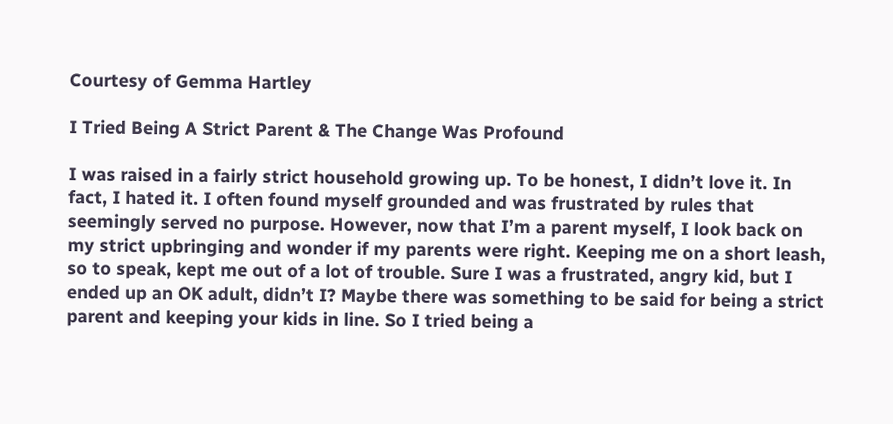Courtesy of Gemma Hartley

I Tried Being A Strict Parent & The Change Was Profound

I was raised in a fairly strict household growing up. To be honest, I didn’t love it. In fact, I hated it. I often found myself grounded and was frustrated by rules that seemingly served no purpose. However, now that I’m a parent myself, I look back on my strict upbringing and wonder if my parents were right. Keeping me on a short leash, so to speak, kept me out of a lot of trouble. Sure I was a frustrated, angry kid, but I ended up an OK adult, didn’t I? Maybe there was something to be said for being a strict parent and keeping your kids in line. So I tried being a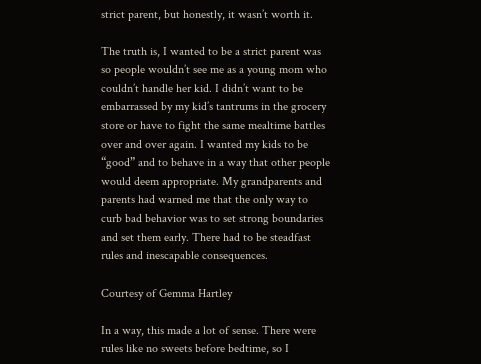strict parent, but honestly, it wasn’t worth it.

The truth is, I wanted to be a strict parent was so people wouldn’t see me as a young mom who couldn’t handle her kid. I didn’t want to be embarrassed by my kid’s tantrums in the grocery store or have to fight the same mealtime battles over and over again. I wanted my kids to be “good” and to behave in a way that other people would deem appropriate. My grandparents and parents had warned me that the only way to curb bad behavior was to set strong boundaries and set them early. There had to be steadfast rules and inescapable consequences.

Courtesy of Gemma Hartley

In a way, this made a lot of sense. There were rules like no sweets before bedtime, so I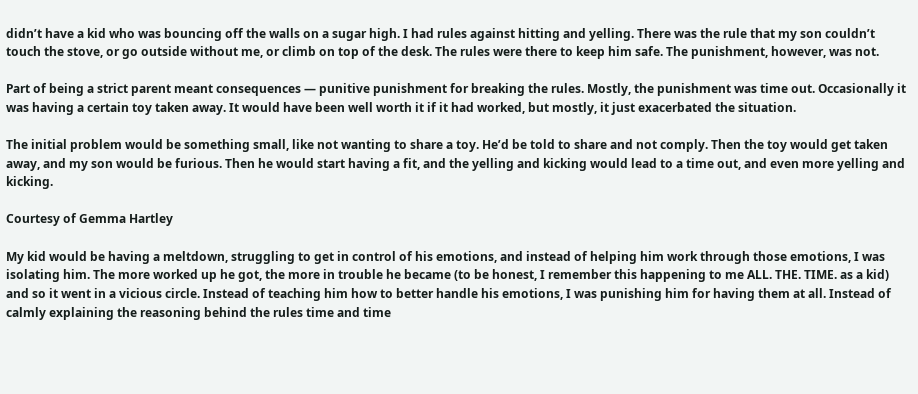didn’t have a kid who was bouncing off the walls on a sugar high. I had rules against hitting and yelling. There was the rule that my son couldn’t touch the stove, or go outside without me, or climb on top of the desk. The rules were there to keep him safe. The punishment, however, was not.

Part of being a strict parent meant consequences — punitive punishment for breaking the rules. Mostly, the punishment was time out. Occasionally it was having a certain toy taken away. It would have been well worth it if it had worked, but mostly, it just exacerbated the situation.

The initial problem would be something small, like not wanting to share a toy. He’d be told to share and not comply. Then the toy would get taken away, and my son would be furious. Then he would start having a fit, and the yelling and kicking would lead to a time out, and even more yelling and kicking.

Courtesy of Gemma Hartley

My kid would be having a meltdown, struggling to get in control of his emotions, and instead of helping him work through those emotions, I was isolating him. The more worked up he got, the more in trouble he became (to be honest, I remember this happening to me ALL. THE. TIME. as a kid) and so it went in a vicious circle. Instead of teaching him how to better handle his emotions, I was punishing him for having them at all. Instead of calmly explaining the reasoning behind the rules time and time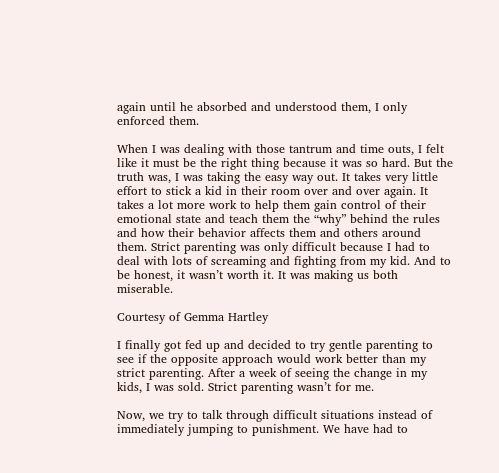again until he absorbed and understood them, I only enforced them.

When I was dealing with those tantrum and time outs, I felt like it must be the right thing because it was so hard. But the truth was, I was taking the easy way out. It takes very little effort to stick a kid in their room over and over again. It takes a lot more work to help them gain control of their emotional state and teach them the “why” behind the rules and how their behavior affects them and others around them. Strict parenting was only difficult because I had to deal with lots of screaming and fighting from my kid. And to be honest, it wasn’t worth it. It was making us both miserable.

Courtesy of Gemma Hartley

I finally got fed up and decided to try gentle parenting to see if the opposite approach would work better than my strict parenting. After a week of seeing the change in my kids, I was sold. Strict parenting wasn’t for me.

Now, we try to talk through difficult situations instead of immediately jumping to punishment. We have had to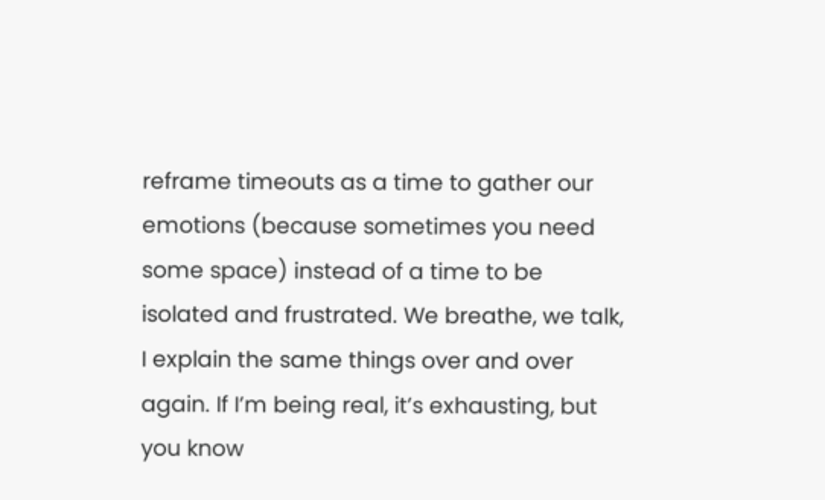reframe timeouts as a time to gather our emotions (because sometimes you need some space) instead of a time to be isolated and frustrated. We breathe, we talk, I explain the same things over and over again. If I’m being real, it’s exhausting, but you know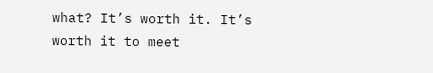what? It’s worth it. It’s worth it to meet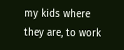my kids where they are, to work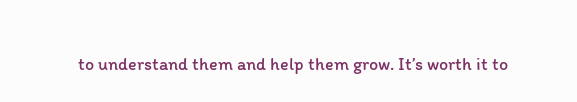to understand them and help them grow. It’s worth it to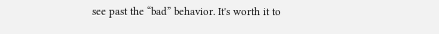see past the “bad” behavior. It's worth it to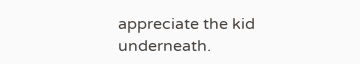appreciate the kid underneath.